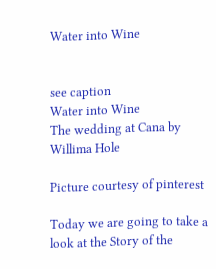Water into Wine


see caption
Water into Wine
The wedding at Cana by Willima Hole

Picture courtesy of pinterest

Today we are going to take a look at the Story of the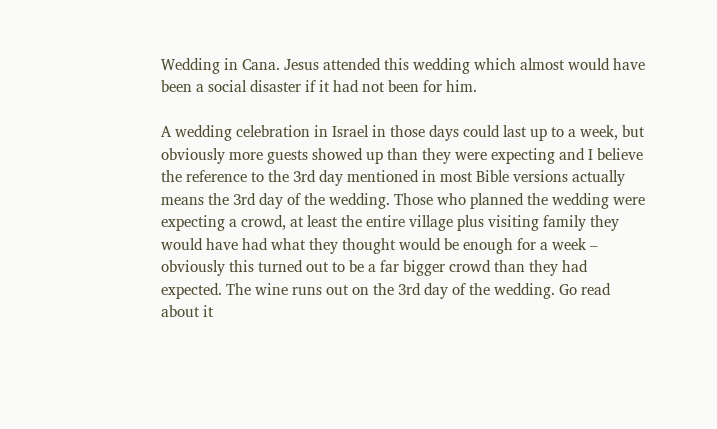Wedding in Cana. Jesus attended this wedding which almost would have been a social disaster if it had not been for him.

A wedding celebration in Israel in those days could last up to a week, but obviously more guests showed up than they were expecting and I believe the reference to the 3rd day mentioned in most Bible versions actually means the 3rd day of the wedding. Those who planned the wedding were expecting a crowd, at least the entire village plus visiting family they would have had what they thought would be enough for a week – obviously this turned out to be a far bigger crowd than they had expected. The wine runs out on the 3rd day of the wedding. Go read about it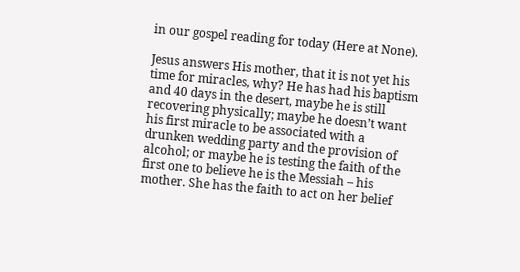in our gospel reading for today (Here at None).

Jesus answers His mother, that it is not yet his time for miracles, why? He has had his baptism and 40 days in the desert, maybe he is still recovering physically; maybe he doesn’t want his first miracle to be associated with a drunken wedding party and the provision of alcohol; or maybe he is testing the faith of the first one to believe he is the Messiah – his mother. She has the faith to act on her belief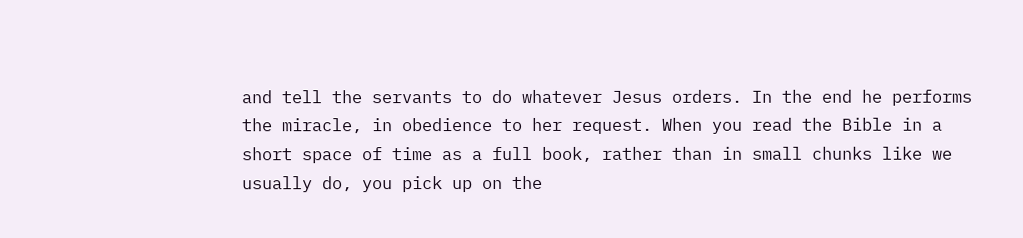and tell the servants to do whatever Jesus orders. In the end he performs the miracle, in obedience to her request. When you read the Bible in a short space of time as a full book, rather than in small chunks like we usually do, you pick up on the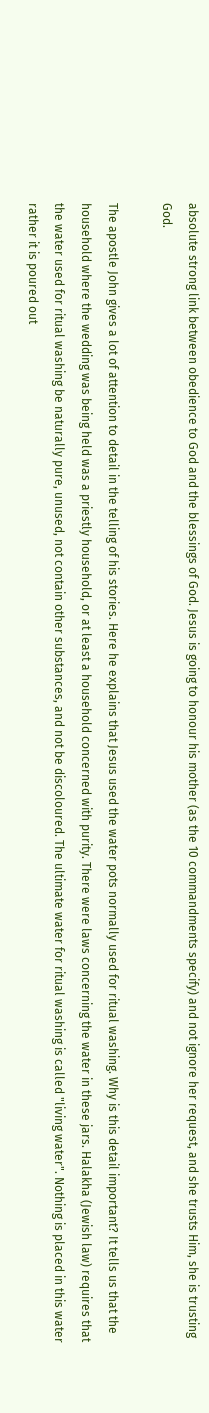absolute strong link between obedience to God and the blessings of God. Jesus is going to honour his mother (as the 10 commandments specify) and not ignore her request, and she trusts Him, she is trusting God.

The apostle John gives a lot of attention to detail in the telling of his stories. Here he explains that Jesus used the water pots normally used for ritual washing. Why is this detail important? It tells us that the household where the wedding was being held was a priestly household, or at least a household concerned with purity. There were laws concerning the water in these jars. Halakha (Jewish law) requires that the water used for ritual washing be naturally pure, unused, not contain other substances, and not be discoloured. The ultimate water for ritual washing is called "living water". Nothing is placed in this water rather it is poured out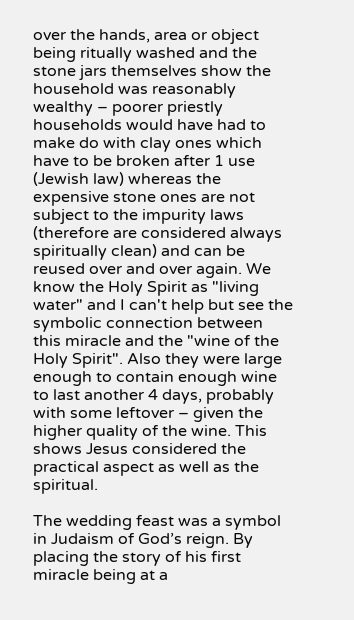over the hands, area or object being ritually washed and the stone jars themselves show the household was reasonably wealthy – poorer priestly households would have had to make do with clay ones which have to be broken after 1 use (Jewish law) whereas the expensive stone ones are not subject to the impurity laws (therefore are considered always spiritually clean) and can be reused over and over again. We know the Holy Spirit as "living water" and I can't help but see the symbolic connection between this miracle and the "wine of the Holy Spirit". Also they were large enough to contain enough wine to last another 4 days, probably with some leftover – given the higher quality of the wine. This shows Jesus considered the practical aspect as well as the spiritual.

The wedding feast was a symbol in Judaism of God’s reign. By placing the story of his first miracle being at a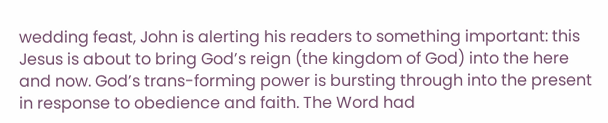wedding feast, John is alerting his readers to something important: this Jesus is about to bring God’s reign (the kingdom of God) into the here and now. God’s trans-forming power is bursting through into the present in response to obedience and faith. The Word had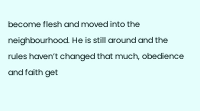become flesh and moved into the neighbourhood. He is still around and the rules haven’t changed that much, obedience and faith get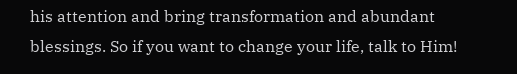his attention and bring transformation and abundant blessings. So if you want to change your life, talk to Him!